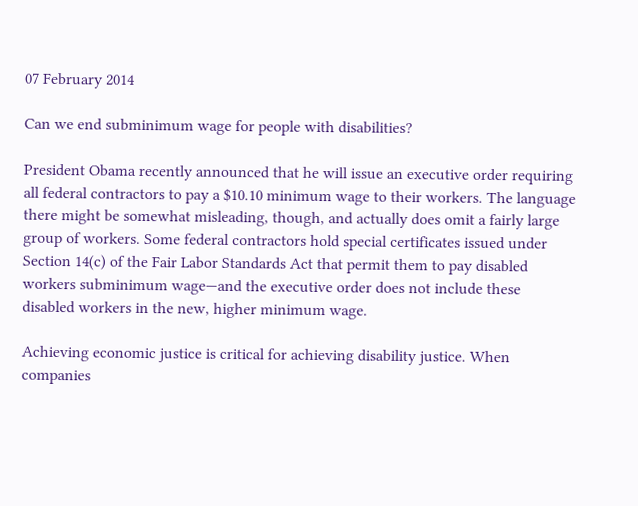07 February 2014

Can we end subminimum wage for people with disabilities?

President Obama recently announced that he will issue an executive order requiring all federal contractors to pay a $10.10 minimum wage to their workers. The language there might be somewhat misleading, though, and actually does omit a fairly large group of workers. Some federal contractors hold special certificates issued under Section 14(c) of the Fair Labor Standards Act that permit them to pay disabled workers subminimum wage—and the executive order does not include these disabled workers in the new, higher minimum wage.

Achieving economic justice is critical for achieving disability justice. When companies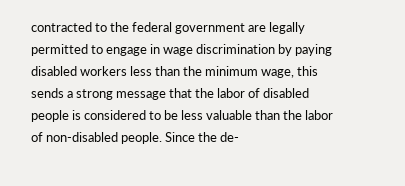contracted to the federal government are legally permitted to engage in wage discrimination by paying disabled workers less than the minimum wage, this sends a strong message that the labor of disabled people is considered to be less valuable than the labor of non-disabled people. Since the de-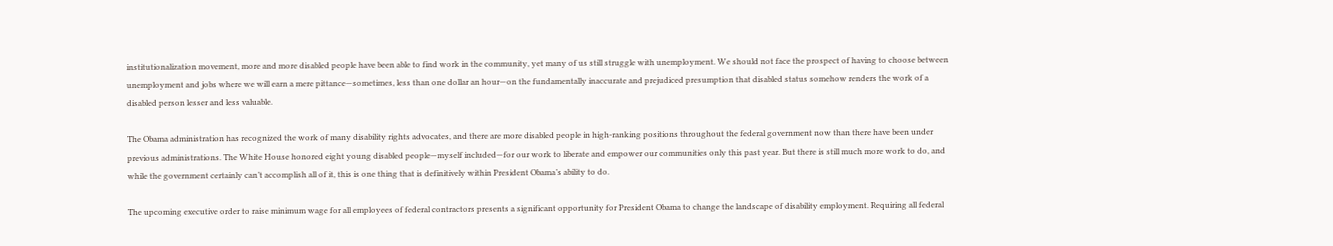institutionalization movement, more and more disabled people have been able to find work in the community, yet many of us still struggle with unemployment. We should not face the prospect of having to choose between unemployment and jobs where we will earn a mere pittance—sometimes, less than one dollar an hour—on the fundamentally inaccurate and prejudiced presumption that disabled status somehow renders the work of a disabled person lesser and less valuable.

The Obama administration has recognized the work of many disability rights advocates, and there are more disabled people in high-ranking positions throughout the federal government now than there have been under previous administrations. The White House honored eight young disabled people—myself included—for our work to liberate and empower our communities only this past year. But there is still much more work to do, and while the government certainly can’t accomplish all of it, this is one thing that is definitively within President Obama’s ability to do.

The upcoming executive order to raise minimum wage for all employees of federal contractors presents a significant opportunity for President Obama to change the landscape of disability employment. Requiring all federal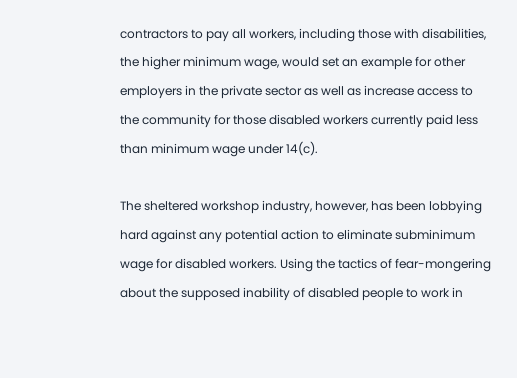contractors to pay all workers, including those with disabilities, the higher minimum wage, would set an example for other employers in the private sector as well as increase access to the community for those disabled workers currently paid less than minimum wage under 14(c).

The sheltered workshop industry, however, has been lobbying hard against any potential action to eliminate subminimum wage for disabled workers. Using the tactics of fear-mongering about the supposed inability of disabled people to work in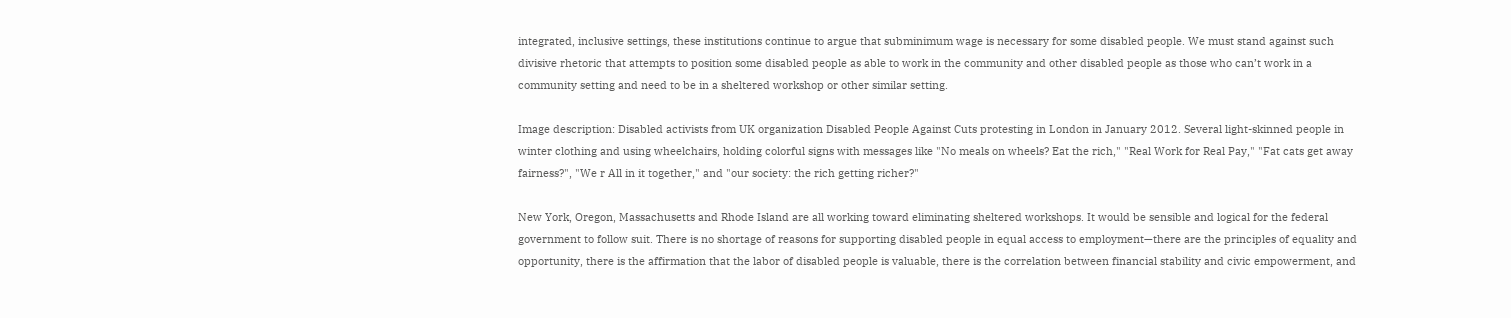integrated, inclusive settings, these institutions continue to argue that subminimum wage is necessary for some disabled people. We must stand against such divisive rhetoric that attempts to position some disabled people as able to work in the community and other disabled people as those who can’t work in a community setting and need to be in a sheltered workshop or other similar setting.

Image description: Disabled activists from UK organization Disabled People Against Cuts protesting in London in January 2012. Several light-skinned people in winter clothing and using wheelchairs, holding colorful signs with messages like "No meals on wheels? Eat the rich," "Real Work for Real Pay," "Fat cats get away fairness?", "We r All in it together," and "our society: the rich getting richer?"

New York, Oregon, Massachusetts and Rhode Island are all working toward eliminating sheltered workshops. It would be sensible and logical for the federal government to follow suit. There is no shortage of reasons for supporting disabled people in equal access to employment—there are the principles of equality and opportunity, there is the affirmation that the labor of disabled people is valuable, there is the correlation between financial stability and civic empowerment, and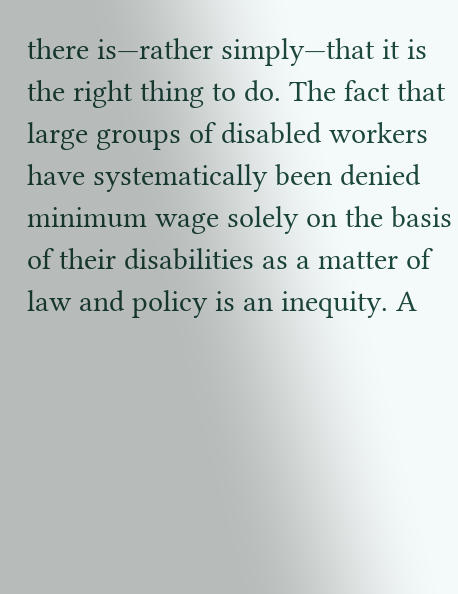there is—rather simply—that it is the right thing to do. The fact that large groups of disabled workers have systematically been denied minimum wage solely on the basis of their disabilities as a matter of law and policy is an inequity. A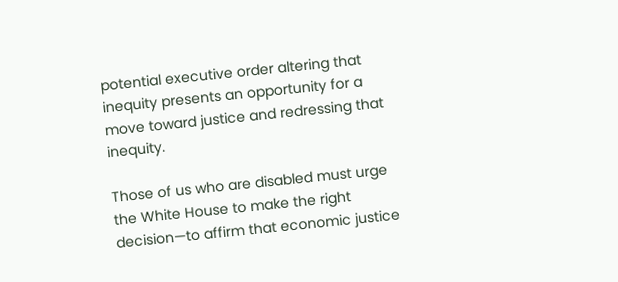potential executive order altering that inequity presents an opportunity for a move toward justice and redressing that inequity.

Those of us who are disabled must urge the White House to make the right decision—to affirm that economic justice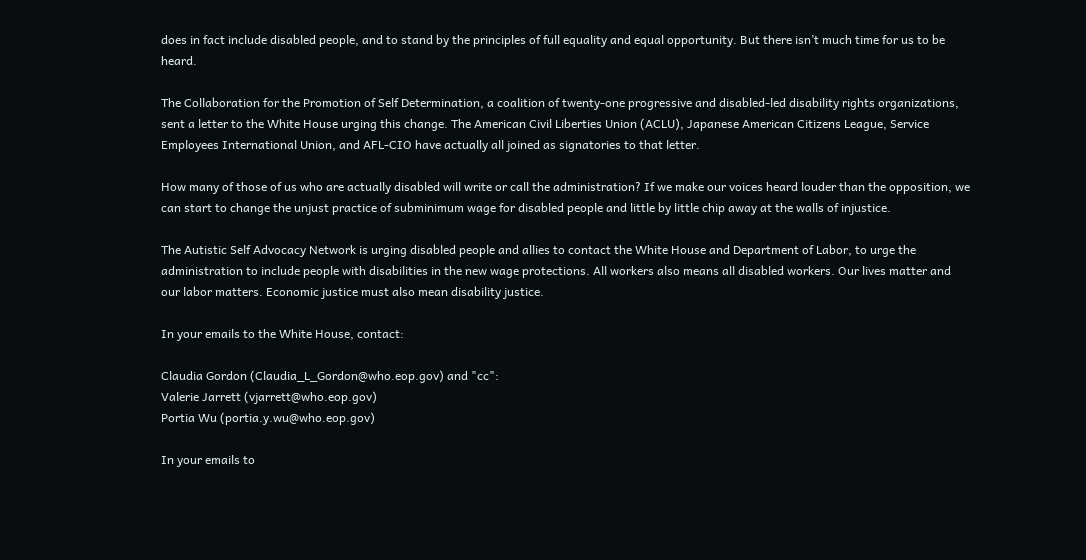does in fact include disabled people, and to stand by the principles of full equality and equal opportunity. But there isn’t much time for us to be heard.

The Collaboration for the Promotion of Self Determination, a coalition of twenty-one progressive and disabled-led disability rights organizations, sent a letter to the White House urging this change. The American Civil Liberties Union (ACLU), Japanese American Citizens League, Service Employees International Union, and AFL-CIO have actually all joined as signatories to that letter.

How many of those of us who are actually disabled will write or call the administration? If we make our voices heard louder than the opposition, we can start to change the unjust practice of subminimum wage for disabled people and little by little chip away at the walls of injustice.

The Autistic Self Advocacy Network is urging disabled people and allies to contact the White House and Department of Labor, to urge the administration to include people with disabilities in the new wage protections. All workers also means all disabled workers. Our lives matter and our labor matters. Economic justice must also mean disability justice.

In your emails to the White House, contact:

Claudia Gordon (Claudia_L_Gordon@who.eop.gov) and "cc":
Valerie Jarrett (vjarrett@who.eop.gov)
Portia Wu (portia.y.wu@who.eop.gov)

In your emails to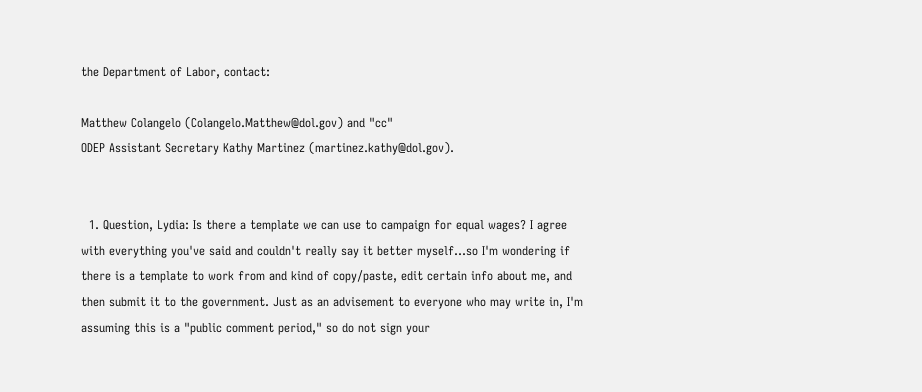the Department of Labor, contact:

Matthew Colangelo (Colangelo.Matthew@dol.gov) and "cc"
ODEP Assistant Secretary Kathy Martinez (martinez.kathy@dol.gov).


  1. Question, Lydia: Is there a template we can use to campaign for equal wages? I agree with everything you've said and couldn't really say it better myself...so I'm wondering if there is a template to work from and kind of copy/paste, edit certain info about me, and then submit it to the government. Just as an advisement to everyone who may write in, I'm assuming this is a "public comment period," so do not sign your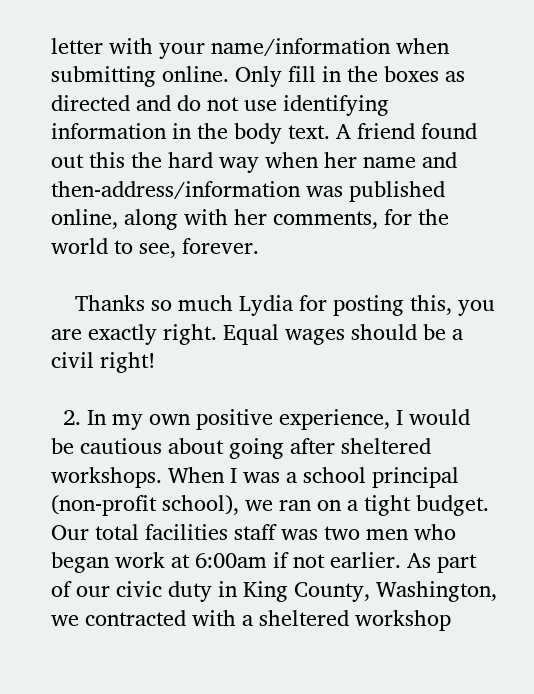letter with your name/information when submitting online. Only fill in the boxes as directed and do not use identifying information in the body text. A friend found out this the hard way when her name and then-address/information was published online, along with her comments, for the world to see, forever.

    Thanks so much Lydia for posting this, you are exactly right. Equal wages should be a civil right!

  2. In my own positive experience, I would be cautious about going after sheltered workshops. When I was a school principal (non-profit school), we ran on a tight budget. Our total facilities staff was two men who began work at 6:00am if not earlier. As part of our civic duty in King County, Washington, we contracted with a sheltered workshop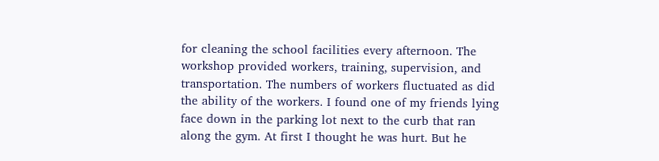for cleaning the school facilities every afternoon. The workshop provided workers, training, supervision, and transportation. The numbers of workers fluctuated as did the ability of the workers. I found one of my friends lying face down in the parking lot next to the curb that ran along the gym. At first I thought he was hurt. But he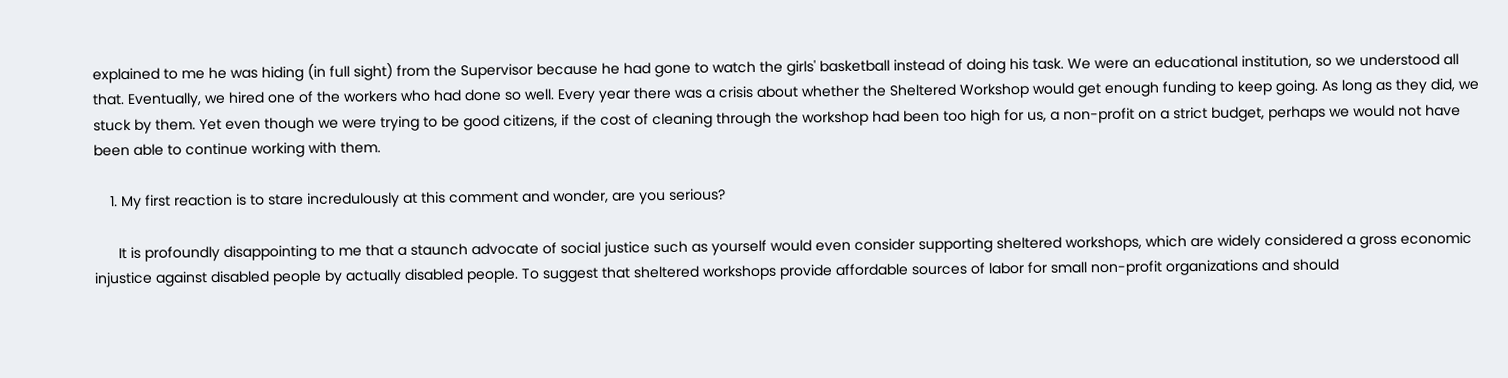explained to me he was hiding (in full sight) from the Supervisor because he had gone to watch the girls' basketball instead of doing his task. We were an educational institution, so we understood all that. Eventually, we hired one of the workers who had done so well. Every year there was a crisis about whether the Sheltered Workshop would get enough funding to keep going. As long as they did, we stuck by them. Yet even though we were trying to be good citizens, if the cost of cleaning through the workshop had been too high for us, a non-profit on a strict budget, perhaps we would not have been able to continue working with them.

    1. My first reaction is to stare incredulously at this comment and wonder, are you serious?

      It is profoundly disappointing to me that a staunch advocate of social justice such as yourself would even consider supporting sheltered workshops, which are widely considered a gross economic injustice against disabled people by actually disabled people. To suggest that sheltered workshops provide affordable sources of labor for small non-profit organizations and should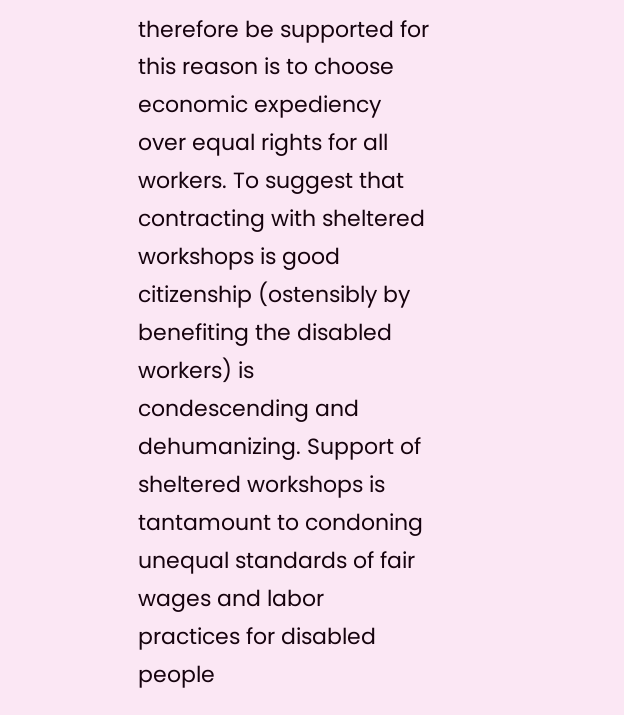therefore be supported for this reason is to choose economic expediency over equal rights for all workers. To suggest that contracting with sheltered workshops is good citizenship (ostensibly by benefiting the disabled workers) is condescending and dehumanizing. Support of sheltered workshops is tantamount to condoning unequal standards of fair wages and labor practices for disabled people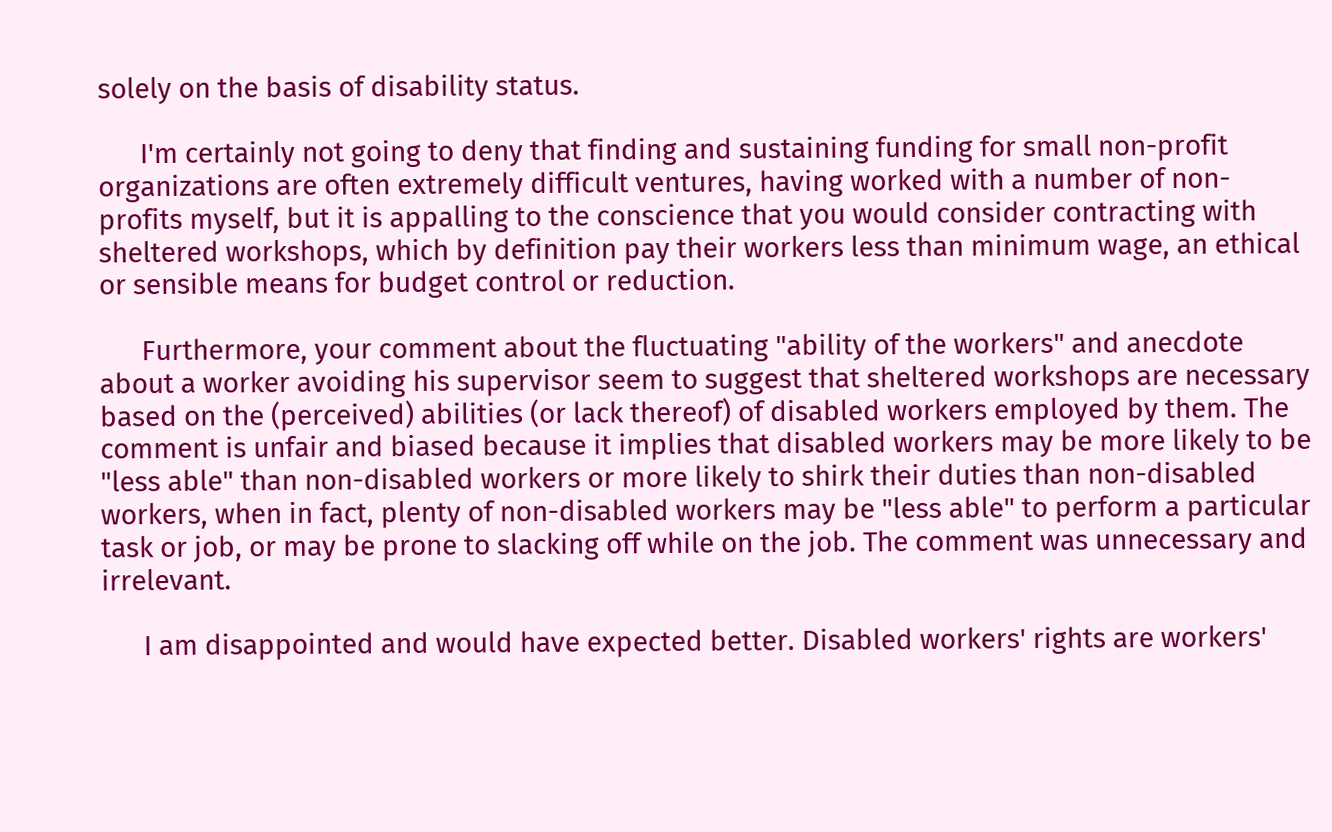solely on the basis of disability status.

      I'm certainly not going to deny that finding and sustaining funding for small non-profit organizations are often extremely difficult ventures, having worked with a number of non-profits myself, but it is appalling to the conscience that you would consider contracting with sheltered workshops, which by definition pay their workers less than minimum wage, an ethical or sensible means for budget control or reduction.

      Furthermore, your comment about the fluctuating "ability of the workers" and anecdote about a worker avoiding his supervisor seem to suggest that sheltered workshops are necessary based on the (perceived) abilities (or lack thereof) of disabled workers employed by them. The comment is unfair and biased because it implies that disabled workers may be more likely to be "less able" than non-disabled workers or more likely to shirk their duties than non-disabled workers, when in fact, plenty of non-disabled workers may be "less able" to perform a particular task or job, or may be prone to slacking off while on the job. The comment was unnecessary and irrelevant.

      I am disappointed and would have expected better. Disabled workers' rights are workers'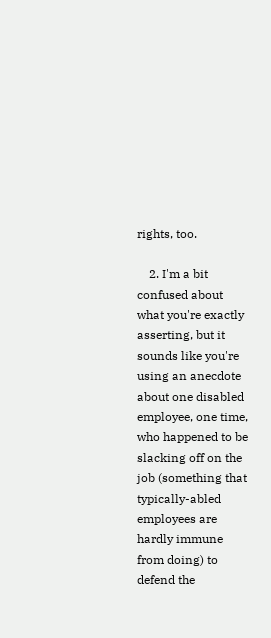rights, too.

    2. I'm a bit confused about what you're exactly asserting, but it sounds like you're using an anecdote about one disabled employee, one time, who happened to be slacking off on the job (something that typically-abled employees are hardly immune from doing) to defend the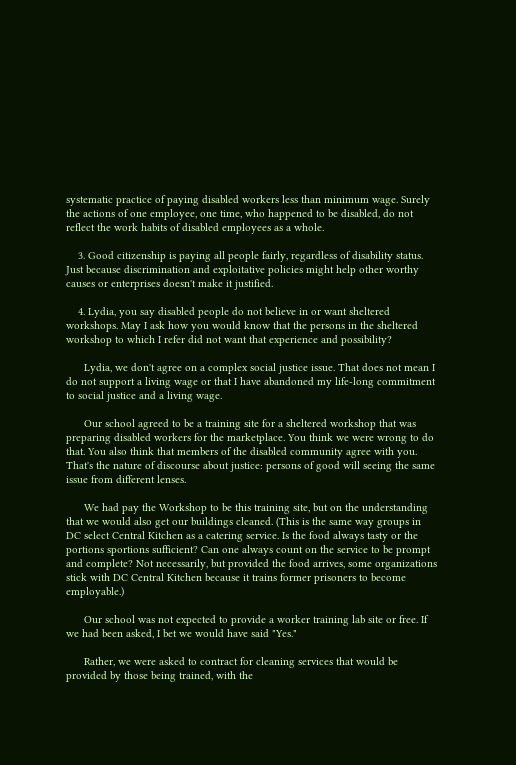systematic practice of paying disabled workers less than minimum wage. Surely the actions of one employee, one time, who happened to be disabled, do not reflect the work habits of disabled employees as a whole.

    3. Good citizenship is paying all people fairly, regardless of disability status. Just because discrimination and exploitative policies might help other worthy causes or enterprises doesn't make it justified.

    4. Lydia, you say disabled people do not believe in or want sheltered workshops. May I ask how you would know that the persons in the sheltered workshop to which I refer did not want that experience and possibility?

      Lydia, we don't agree on a complex social justice issue. That does not mean I do not support a living wage or that I have abandoned my life-long commitment to social justice and a living wage.

      Our school agreed to be a training site for a sheltered workshop that was preparing disabled workers for the marketplace. You think we were wrong to do that. You also think that members of the disabled community agree with you. That's the nature of discourse about justice: persons of good will seeing the same issue from different lenses.

      We had pay the Workshop to be this training site, but on the understanding that we would also get our buildings cleaned. (This is the same way groups in DC select Central Kitchen as a catering service. Is the food always tasty or the portions sportions sufficient? Can one always count on the service to be prompt and complete? Not necessarily, but provided the food arrives, some organizations stick with DC Central Kitchen because it trains former prisoners to become employable.)

      Our school was not expected to provide a worker training lab site or free. If we had been asked, I bet we would have said "Yes."

      Rather, we were asked to contract for cleaning services that would be provided by those being trained, with the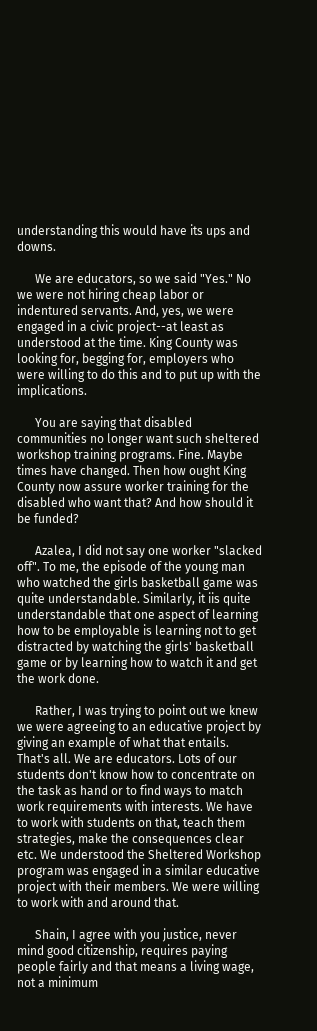understanding this would have its ups and downs.

      We are educators, so we said "Yes." No we were not hiring cheap labor or indentured servants. And, yes, we were engaged in a civic project--at least as understood at the time. King County was looking for, begging for, employers who were willing to do this and to put up with the implications.

      You are saying that disabled communities no longer want such sheltered workshop training programs. Fine. Maybe times have changed. Then how ought King County now assure worker training for the disabled who want that? And how should it be funded?

      Azalea, I did not say one worker "slacked off". To me, the episode of the young man who watched the girls basketball game was quite understandable. Similarly, it iis quite understandable that one aspect of learning how to be employable is learning not to get distracted by watching the girls' basketball game or by learning how to watch it and get the work done.

      Rather, I was trying to point out we knew we were agreeing to an educative project by giving an example of what that entails. That's all. We are educators. Lots of our students don't know how to concentrate on the task as hand or to find ways to match work requirements with interests. We have to work with students on that, teach them strategies, make the consequences clear etc. We understood the Sheltered Workshop program was engaged in a similar educative project with their members. We were willing to work with and around that.

      Shain, I agree with you justice, never mind good citizenship, requires paying people fairly and that means a living wage, not a minimum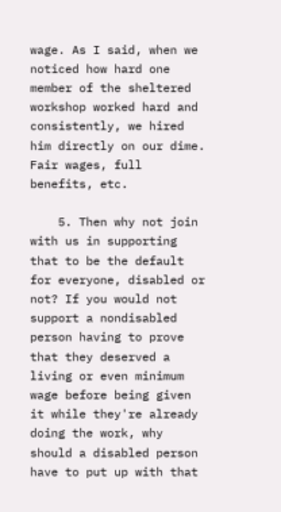wage. As I said, when we noticed how hard one member of the sheltered workshop worked hard and consistently, we hired him directly on our dime. Fair wages, full benefits, etc.

    5. Then why not join with us in supporting that to be the default for everyone, disabled or not? If you would not support a nondisabled person having to prove that they deserved a living or even minimum wage before being given it while they're already doing the work, why should a disabled person have to put up with that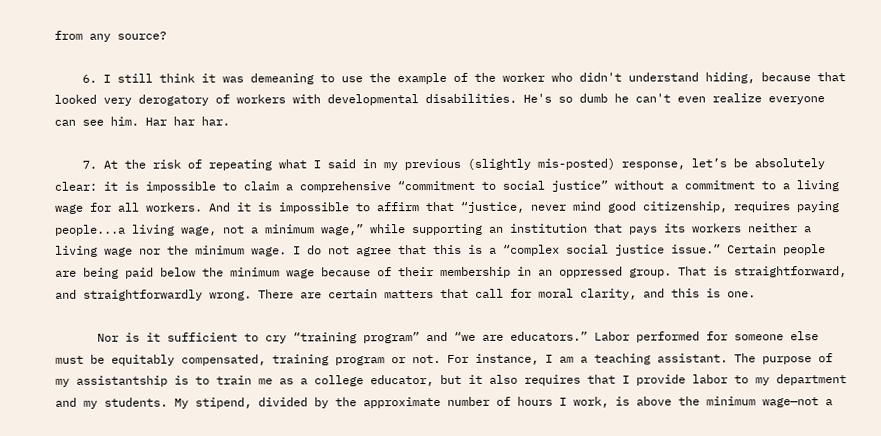from any source?

    6. I still think it was demeaning to use the example of the worker who didn't understand hiding, because that looked very derogatory of workers with developmental disabilities. He's so dumb he can't even realize everyone can see him. Har har har.

    7. At the risk of repeating what I said in my previous (slightly mis-posted) response, let’s be absolutely clear: it is impossible to claim a comprehensive “commitment to social justice” without a commitment to a living wage for all workers. And it is impossible to affirm that “justice, never mind good citizenship, requires paying people...a living wage, not a minimum wage,” while supporting an institution that pays its workers neither a living wage nor the minimum wage. I do not agree that this is a “complex social justice issue.” Certain people are being paid below the minimum wage because of their membership in an oppressed group. That is straightforward, and straightforwardly wrong. There are certain matters that call for moral clarity, and this is one.

      Nor is it sufficient to cry “training program” and “we are educators.” Labor performed for someone else must be equitably compensated, training program or not. For instance, I am a teaching assistant. The purpose of my assistantship is to train me as a college educator, but it also requires that I provide labor to my department and my students. My stipend, divided by the approximate number of hours I work, is above the minimum wage—not a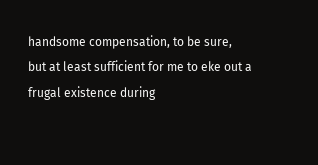handsome compensation, to be sure, but at least sufficient for me to eke out a frugal existence during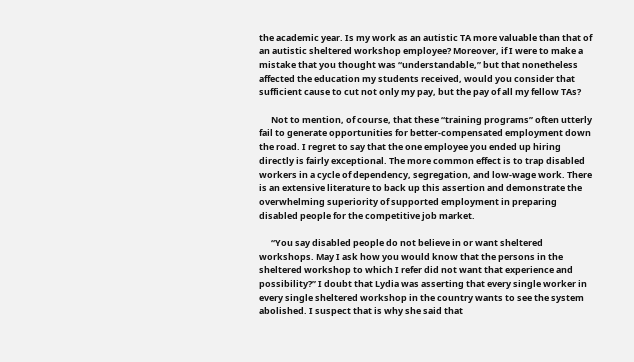the academic year. Is my work as an autistic TA more valuable than that of an autistic sheltered workshop employee? Moreover, if I were to make a mistake that you thought was “understandable,” but that nonetheless affected the education my students received, would you consider that sufficient cause to cut not only my pay, but the pay of all my fellow TAs?

      Not to mention, of course, that these “training programs” often utterly fail to generate opportunities for better-compensated employment down the road. I regret to say that the one employee you ended up hiring directly is fairly exceptional. The more common effect is to trap disabled workers in a cycle of dependency, segregation, and low-wage work. There is an extensive literature to back up this assertion and demonstrate the overwhelming superiority of supported employment in preparing disabled people for the competitive job market.

      “You say disabled people do not believe in or want sheltered workshops. May I ask how you would know that the persons in the sheltered workshop to which I refer did not want that experience and possibility?” I doubt that Lydia was asserting that every single worker in every single sheltered workshop in the country wants to see the system abolished. I suspect that is why she said that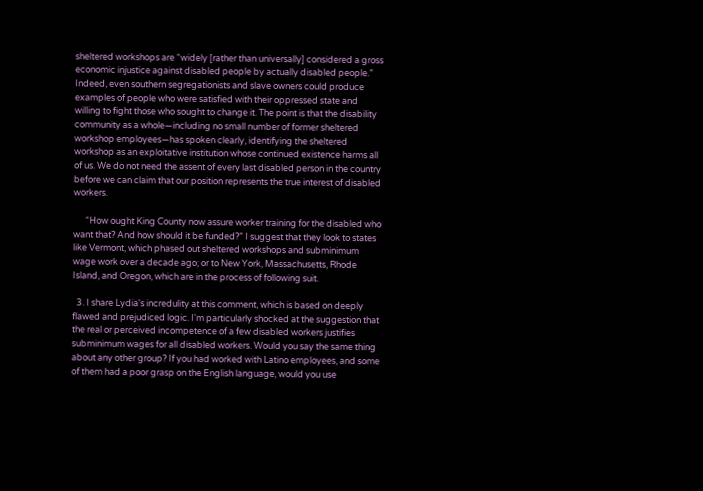sheltered workshops are “widely [rather than universally] considered a gross economic injustice against disabled people by actually disabled people.” Indeed, even southern segregationists and slave owners could produce examples of people who were satisfied with their oppressed state and willing to fight those who sought to change it. The point is that the disability community as a whole—including no small number of former sheltered workshop employees—has spoken clearly, identifying the sheltered workshop as an exploitative institution whose continued existence harms all of us. We do not need the assent of every last disabled person in the country before we can claim that our position represents the true interest of disabled workers.

      “How ought King County now assure worker training for the disabled who want that? And how should it be funded?” I suggest that they look to states like Vermont, which phased out sheltered workshops and subminimum wage work over a decade ago; or to New York, Massachusetts, Rhode Island, and Oregon, which are in the process of following suit.

  3. I share Lydia's incredulity at this comment, which is based on deeply flawed and prejudiced logic. I'm particularly shocked at the suggestion that the real or perceived incompetence of a few disabled workers justifies subminimum wages for all disabled workers. Would you say the same thing about any other group? If you had worked with Latino employees, and some of them had a poor grasp on the English language, would you use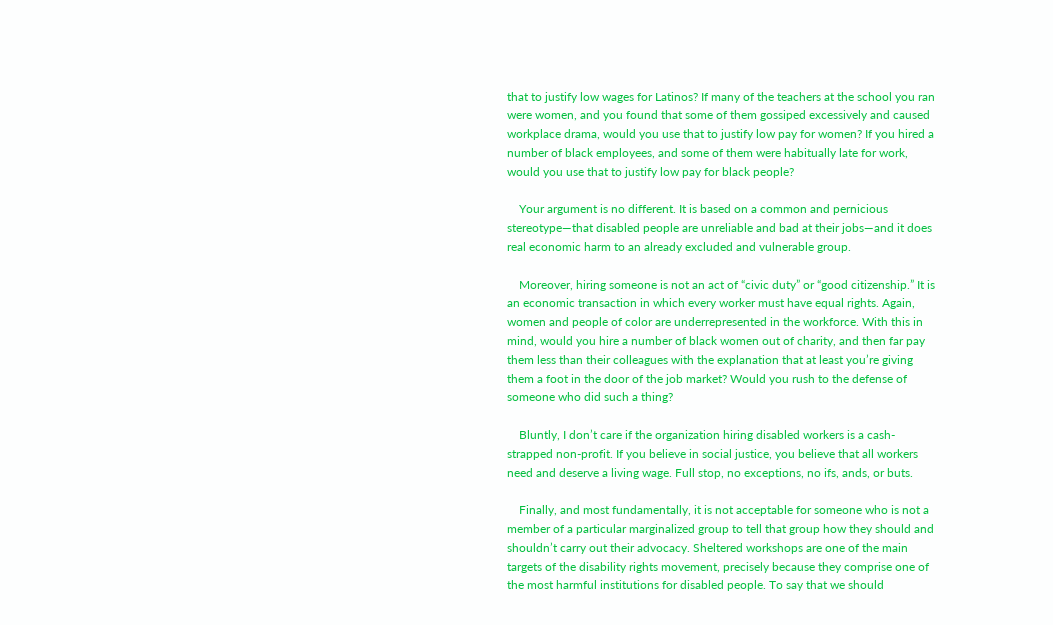that to justify low wages for Latinos? If many of the teachers at the school you ran were women, and you found that some of them gossiped excessively and caused workplace drama, would you use that to justify low pay for women? If you hired a number of black employees, and some of them were habitually late for work, would you use that to justify low pay for black people?

    Your argument is no different. It is based on a common and pernicious stereotype—that disabled people are unreliable and bad at their jobs—and it does real economic harm to an already excluded and vulnerable group.

    Moreover, hiring someone is not an act of “civic duty” or “good citizenship.” It is an economic transaction in which every worker must have equal rights. Again, women and people of color are underrepresented in the workforce. With this in mind, would you hire a number of black women out of charity, and then far pay them less than their colleagues with the explanation that at least you’re giving them a foot in the door of the job market? Would you rush to the defense of someone who did such a thing?

    Bluntly, I don’t care if the organization hiring disabled workers is a cash-strapped non-profit. If you believe in social justice, you believe that all workers need and deserve a living wage. Full stop, no exceptions, no ifs, ands, or buts.

    Finally, and most fundamentally, it is not acceptable for someone who is not a member of a particular marginalized group to tell that group how they should and shouldn’t carry out their advocacy. Sheltered workshops are one of the main targets of the disability rights movement, precisely because they comprise one of the most harmful institutions for disabled people. To say that we should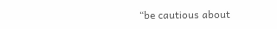“be cautious about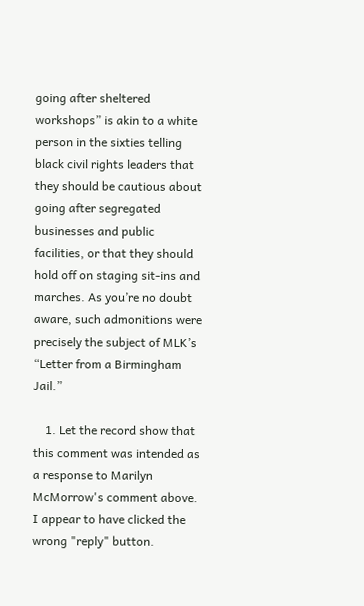going after sheltered workshops” is akin to a white person in the sixties telling black civil rights leaders that they should be cautious about going after segregated businesses and public facilities, or that they should hold off on staging sit-ins and marches. As you’re no doubt aware, such admonitions were precisely the subject of MLK’s “Letter from a Birmingham Jail.”

    1. Let the record show that this comment was intended as a response to Marilyn McMorrow's comment above. I appear to have clicked the wrong "reply" button.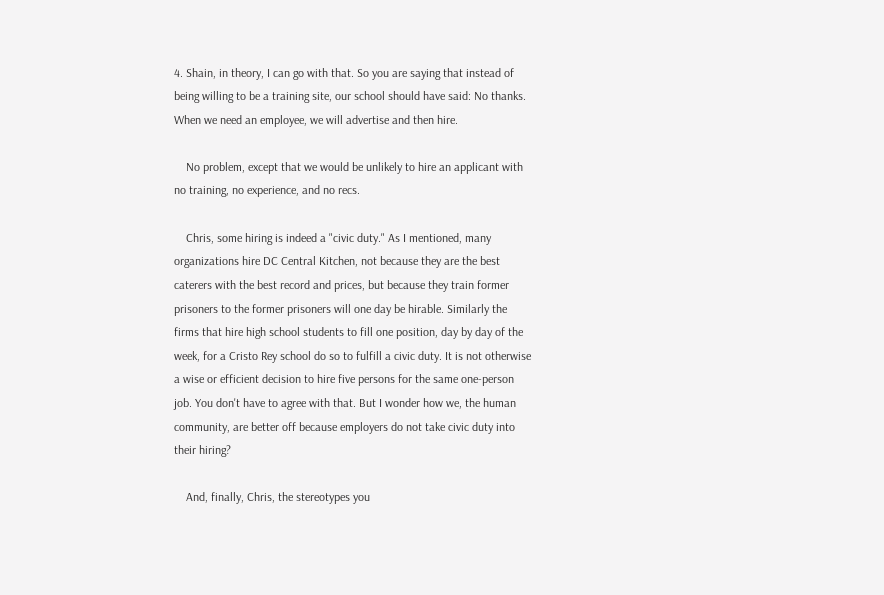4. Shain, in theory, I can go with that. So you are saying that instead of being willing to be a training site, our school should have said: No thanks. When we need an employee, we will advertise and then hire.

    No problem, except that we would be unlikely to hire an applicant with no training, no experience, and no recs.

    Chris, some hiring is indeed a "civic duty." As I mentioned, many organizations hire DC Central Kitchen, not because they are the best caterers with the best record and prices, but because they train former prisoners to the former prisoners will one day be hirable. Similarly the firms that hire high school students to fill one position, day by day of the week, for a Cristo Rey school do so to fulfill a civic duty. It is not otherwise a wise or efficient decision to hire five persons for the same one-person job. You don't have to agree with that. But I wonder how we, the human community, are better off because employers do not take civic duty into their hiring?

    And, finally, Chris, the stereotypes you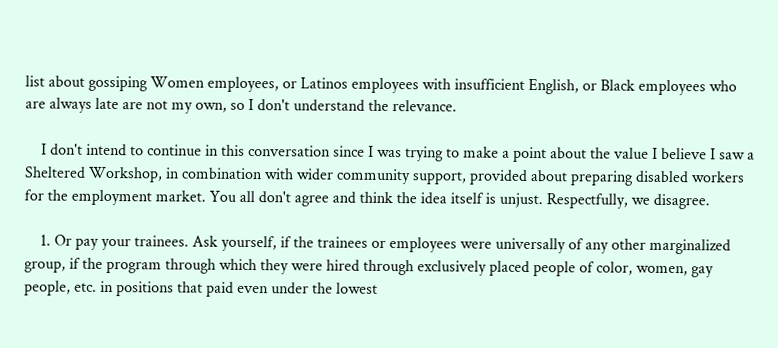list about gossiping Women employees, or Latinos employees with insufficient English, or Black employees who are always late are not my own, so I don't understand the relevance.

    I don't intend to continue in this conversation since I was trying to make a point about the value I believe I saw a Sheltered Workshop, in combination with wider community support, provided about preparing disabled workers for the employment market. You all don't agree and think the idea itself is unjust. Respectfully, we disagree.

    1. Or pay your trainees. Ask yourself, if the trainees or employees were universally of any other marginalized group, if the program through which they were hired through exclusively placed people of color, women, gay people, etc. in positions that paid even under the lowest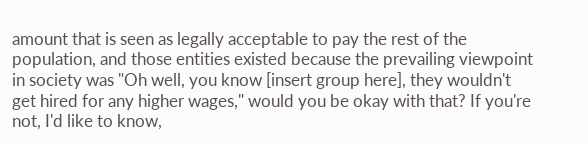amount that is seen as legally acceptable to pay the rest of the population, and those entities existed because the prevailing viewpoint in society was "Oh well, you know [insert group here], they wouldn't get hired for any higher wages," would you be okay with that? If you're not, I'd like to know,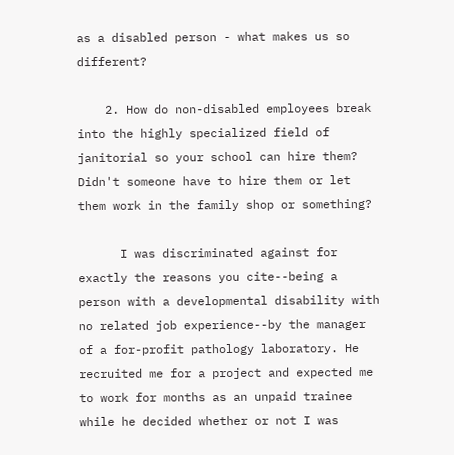as a disabled person - what makes us so different?

    2. How do non-disabled employees break into the highly specialized field of janitorial so your school can hire them? Didn't someone have to hire them or let them work in the family shop or something?

      I was discriminated against for exactly the reasons you cite--being a person with a developmental disability with no related job experience--by the manager of a for-profit pathology laboratory. He recruited me for a project and expected me to work for months as an unpaid trainee while he decided whether or not I was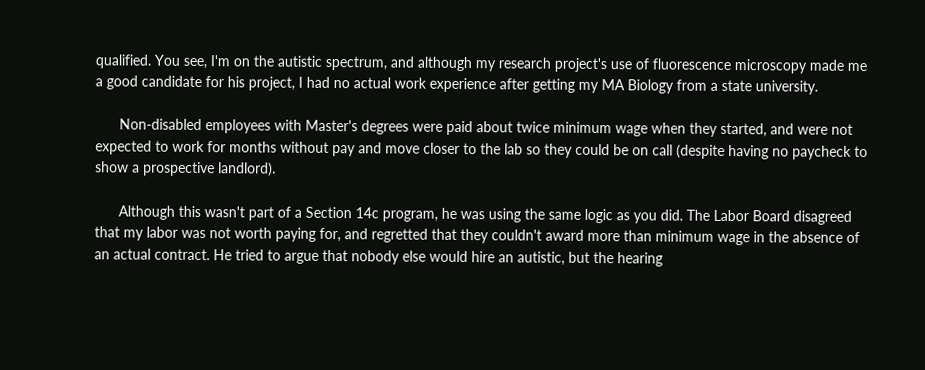qualified. You see, I'm on the autistic spectrum, and although my research project's use of fluorescence microscopy made me a good candidate for his project, I had no actual work experience after getting my MA Biology from a state university.

      Non-disabled employees with Master's degrees were paid about twice minimum wage when they started, and were not expected to work for months without pay and move closer to the lab so they could be on call (despite having no paycheck to show a prospective landlord).

      Although this wasn't part of a Section 14c program, he was using the same logic as you did. The Labor Board disagreed that my labor was not worth paying for, and regretted that they couldn't award more than minimum wage in the absence of an actual contract. He tried to argue that nobody else would hire an autistic, but the hearing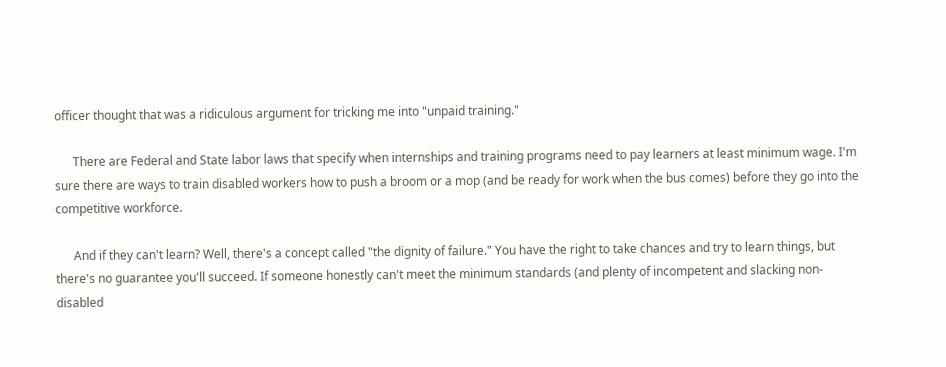officer thought that was a ridiculous argument for tricking me into "unpaid training."

      There are Federal and State labor laws that specify when internships and training programs need to pay learners at least minimum wage. I'm sure there are ways to train disabled workers how to push a broom or a mop (and be ready for work when the bus comes) before they go into the competitive workforce.

      And if they can't learn? Well, there's a concept called "the dignity of failure." You have the right to take chances and try to learn things, but there's no guarantee you'll succeed. If someone honestly can't meet the minimum standards (and plenty of incompetent and slacking non-disabled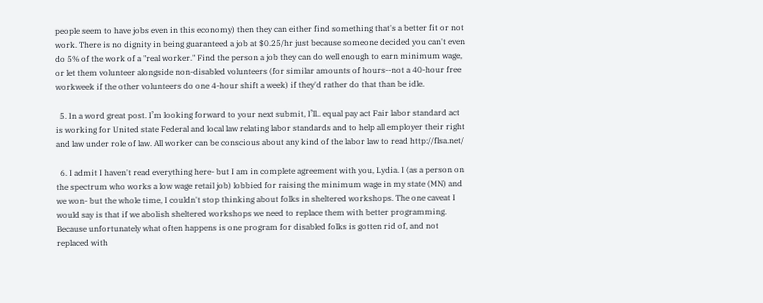people seem to have jobs even in this economy) then they can either find something that's a better fit or not work. There is no dignity in being guaranteed a job at $0.25/hr just because someone decided you can't even do 5% of the work of a "real worker." Find the person a job they can do well enough to earn minimum wage, or let them volunteer alongside non-disabled volunteers (for similar amounts of hours--not a 40-hour free workweek if the other volunteers do one 4-hour shift a week) if they'd rather do that than be idle.

  5. In a word great post. I’m looking forward to your next submit, I’ll.. equal pay act Fair labor standard act is working for United state Federal and local law relating labor standards and to help all employer their right and law under role of law. All worker can be conscious about any kind of the labor law to read http://flsa.net/

  6. I admit I haven't read everything here- but I am in complete agreement with you, Lydia. I (as a person on the spectrum who works a low wage retail job) lobbied for raising the minimum wage in my state (MN) and we won- but the whole time, I couldn't stop thinking about folks in sheltered workshops. The one caveat I would say is that if we abolish sheltered workshops we need to replace them with better programming. Because unfortunately what often happens is one program for disabled folks is gotten rid of, and not replaced with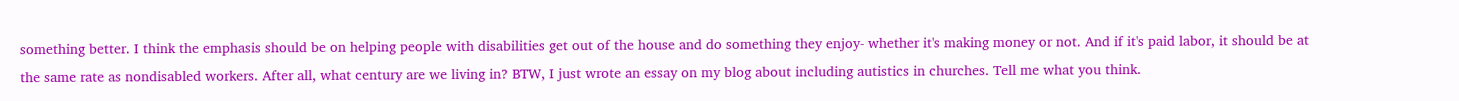something better. I think the emphasis should be on helping people with disabilities get out of the house and do something they enjoy- whether it's making money or not. And if it's paid labor, it should be at the same rate as nondisabled workers. After all, what century are we living in? BTW, I just wrote an essay on my blog about including autistics in churches. Tell me what you think.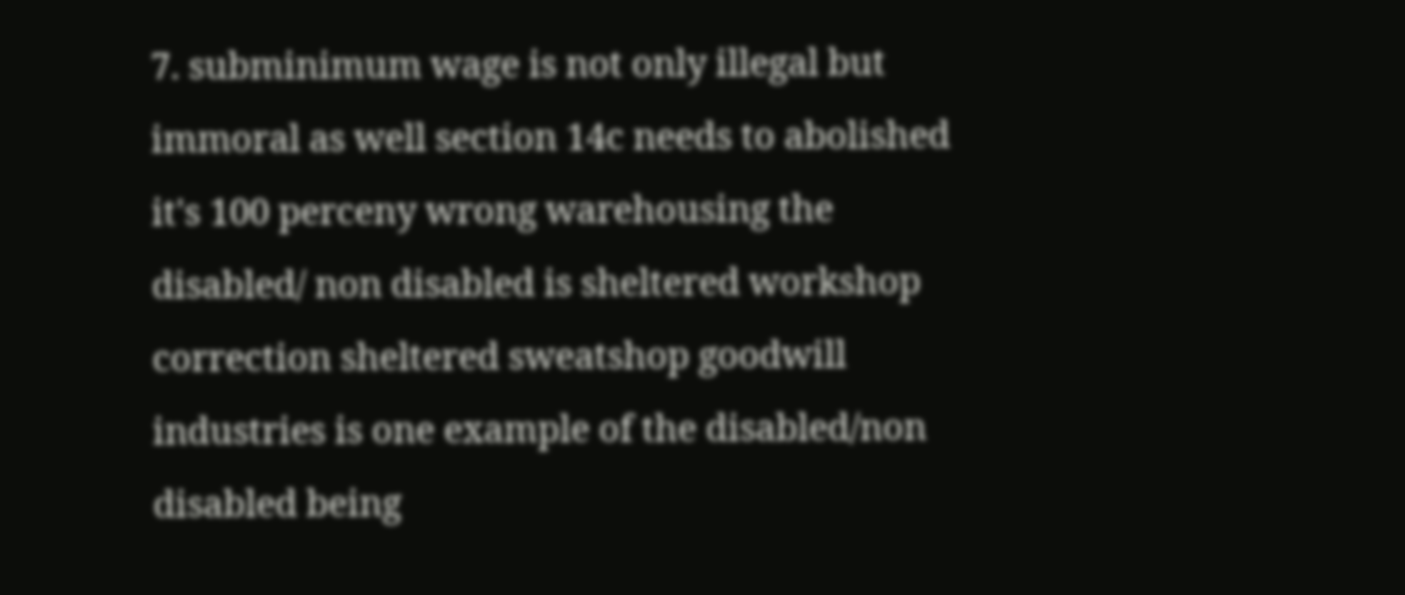7. subminimum wage is not only illegal but immoral as well section 14c needs to abolished it's 100 perceny wrong warehousing the disabled/ non disabled is sheltered workshop correction sheltered sweatshop goodwill industries is one example of the disabled/non disabled being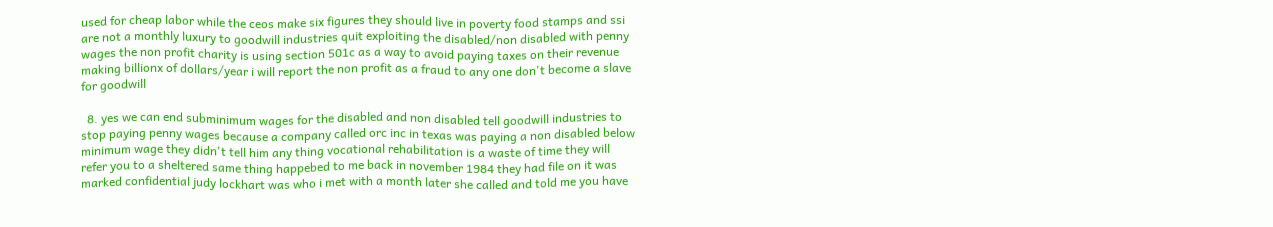used for cheap labor while the ceos make six figures they should live in poverty food stamps and ssi are not a monthly luxury to goodwill industries quit exploiting the disabled/non disabled with penny wages the non profit charity is using section 501c as a way to avoid paying taxes on their revenue making billionx of dollars/year i will report the non profit as a fraud to any one don't become a slave for goodwill

  8. yes we can end subminimum wages for the disabled and non disabled tell goodwill industries to stop paying penny wages because a company called orc inc in texas was paying a non disabled below minimum wage they didn't tell him any thing vocational rehabilitation is a waste of time they will refer you to a sheltered same thing happebed to me back in november 1984 they had file on it was marked confidential judy lockhart was who i met with a month later she called and told me you have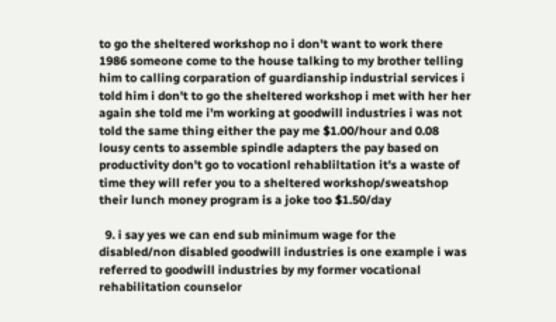to go the sheltered workshop no i don't want to work there 1986 someone come to the house talking to my brother telling him to calling corparation of guardianship industrial services i told him i don't to go the sheltered workshop i met with her her again she told me i'm working at goodwill industries i was not told the same thing either the pay me $1.00/hour and 0.08 lousy cents to assemble spindle adapters the pay based on productivity don't go to vocationl rehabliltation it's a waste of time they will refer you to a sheltered workshop/sweatshop their lunch money program is a joke too $1.50/day

  9. i say yes we can end sub minimum wage for the disabled/non disabled goodwill industries is one example i was referred to goodwill industries by my former vocational rehabilitation counselor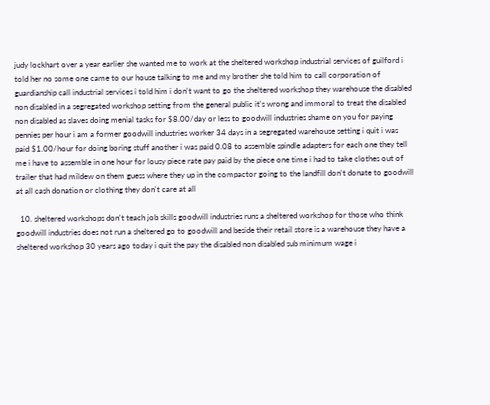judy lockhart over a year earlier she wanted me to work at the sheltered workshop industrial services of guilford i told her no some one came to our house talking to me and my brother she told him to call corporation of guardianship call industrial services i told him i don't want to go the sheltered workshop they warehouse the disabled non disabled in a segregated workshop setting from the general public it's wrong and immoral to treat the disabled non disabled as slaves doing menial tasks for $8.00/day or less to goodwill industries shame on you for paying pennies per hour i am a former goodwill industries worker 34 days in a segregated warehouse setting i quit i was paid $1.00/hour for doing boring stuff another i was paid 0.08 to assemble spindle adapters for each one they tell me i have to assemble in one hour for lousy piece rate pay paid by the piece one time i had to take clothes out of trailer that had mildew on them guess where they up in the compactor going to the landfill don't donate to goodwill at all cash donation or clothing they don't care at all

  10. sheltered workshops don't teach job skills goodwill industries runs a sheltered workshop for those who think goodwill industries does not run a sheltered go to goodwill and beside their retail store is a warehouse they have a sheltered workshop 30 years ago today i quit the pay the disabled non disabled sub minimum wage i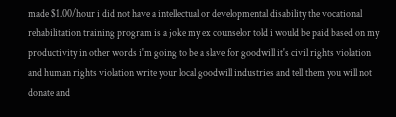made $1.00/hour i did not have a intellectual or developmental disability the vocational rehabilitation training program is a joke my ex counselor told i would be paid based on my productivity in other words i'm going to be a slave for goodwill it's civil rights violation and human rights violation write your local goodwill industries and tell them you will not donate and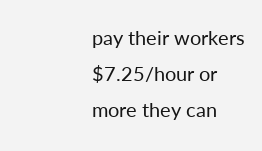pay their workers $7.25/hour or more they can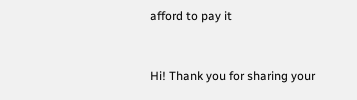afford to pay it


Hi! Thank you for sharing your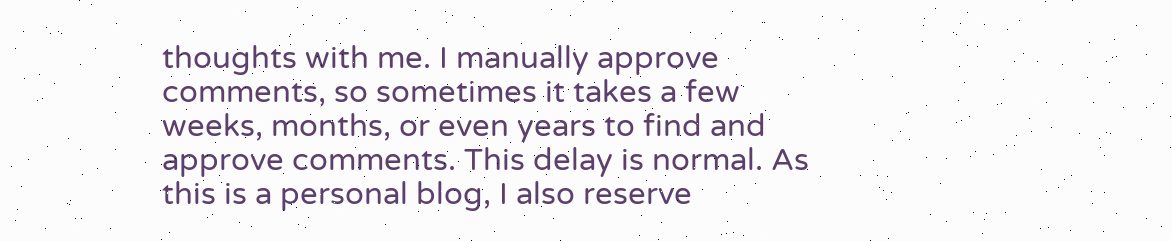thoughts with me. I manually approve comments, so sometimes it takes a few weeks, months, or even years to find and approve comments. This delay is normal. As this is a personal blog, I also reserve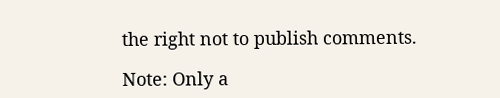the right not to publish comments.

Note: Only a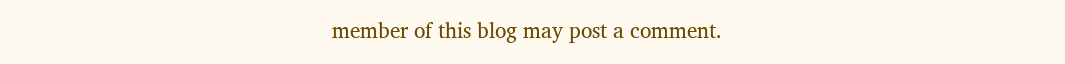member of this blog may post a comment.